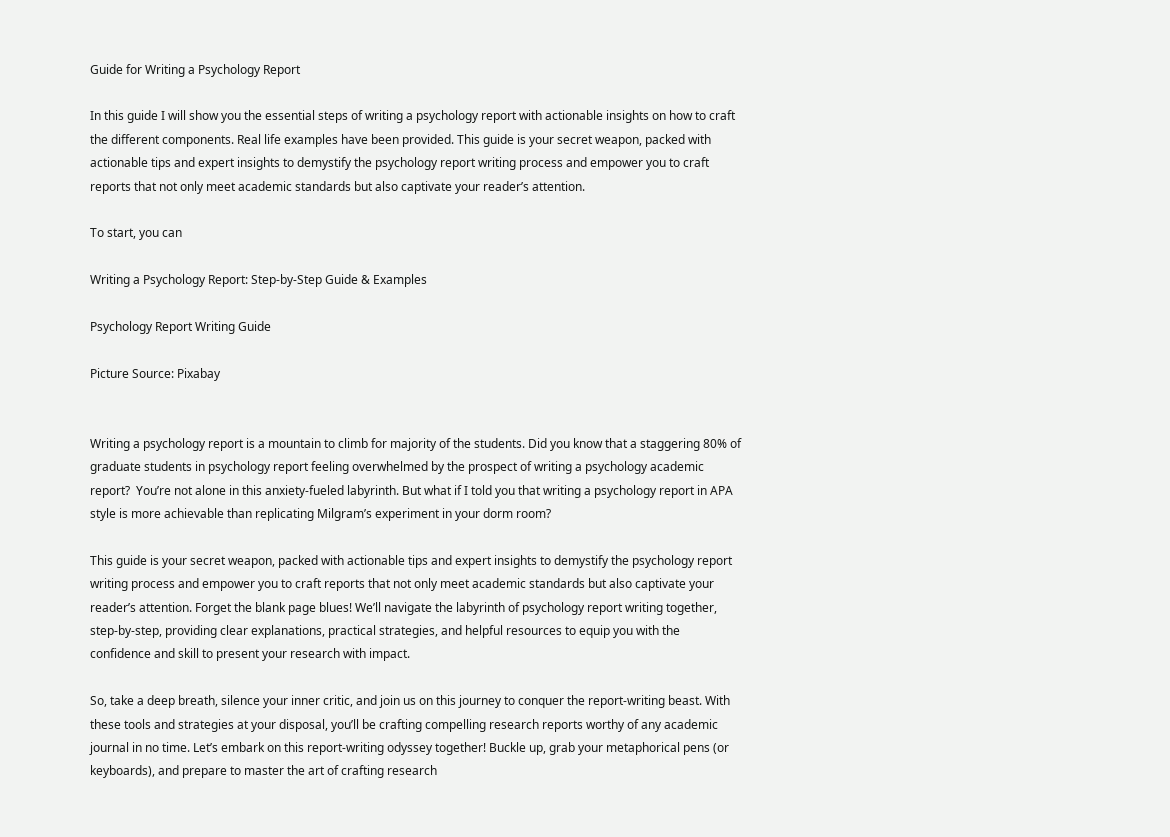Guide for Writing a Psychology Report

In this guide I will show you the essential steps of writing a psychology report with actionable insights on how to craft the different components. Real life examples have been provided. This guide is your secret weapon, packed with actionable tips and expert insights to demystify the psychology report writing process and empower you to craft reports that not only meet academic standards but also captivate your reader’s attention.

To start, you can

Writing a Psychology Report: Step-by-Step Guide & Examples

Psychology Report Writing Guide

Picture Source: Pixabay


Writing a psychology report is a mountain to climb for majority of the students. Did you know that a staggering 80% of graduate students in psychology report feeling overwhelmed by the prospect of writing a psychology academic report?  You’re not alone in this anxiety-fueled labyrinth. But what if I told you that writing a psychology report in APA style is more achievable than replicating Milgram’s experiment in your dorm room?

This guide is your secret weapon, packed with actionable tips and expert insights to demystify the psychology report writing process and empower you to craft reports that not only meet academic standards but also captivate your reader’s attention. Forget the blank page blues! We’ll navigate the labyrinth of psychology report writing together, step-by-step, providing clear explanations, practical strategies, and helpful resources to equip you with the confidence and skill to present your research with impact.

So, take a deep breath, silence your inner critic, and join us on this journey to conquer the report-writing beast. With these tools and strategies at your disposal, you’ll be crafting compelling research reports worthy of any academic journal in no time. Let’s embark on this report-writing odyssey together! Buckle up, grab your metaphorical pens (or keyboards), and prepare to master the art of crafting research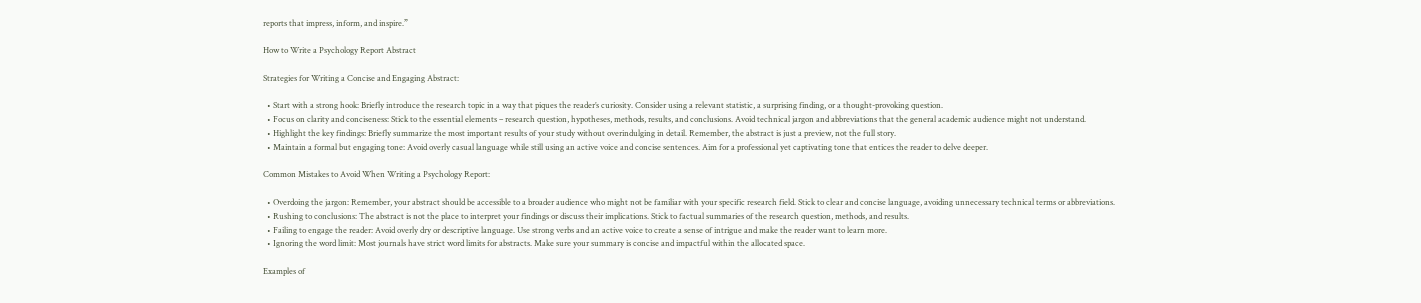reports that impress, inform, and inspire.”

How to Write a Psychology Report Abstract

Strategies for Writing a Concise and Engaging Abstract:

  • Start with a strong hook: Briefly introduce the research topic in a way that piques the reader’s curiosity. Consider using a relevant statistic, a surprising finding, or a thought-provoking question.
  • Focus on clarity and conciseness: Stick to the essential elements – research question, hypotheses, methods, results, and conclusions. Avoid technical jargon and abbreviations that the general academic audience might not understand.
  • Highlight the key findings: Briefly summarize the most important results of your study without overindulging in detail. Remember, the abstract is just a preview, not the full story.
  • Maintain a formal but engaging tone: Avoid overly casual language while still using an active voice and concise sentences. Aim for a professional yet captivating tone that entices the reader to delve deeper.

Common Mistakes to Avoid When Writing a Psychology Report:

  • Overdoing the jargon: Remember, your abstract should be accessible to a broader audience who might not be familiar with your specific research field. Stick to clear and concise language, avoiding unnecessary technical terms or abbreviations.
  • Rushing to conclusions: The abstract is not the place to interpret your findings or discuss their implications. Stick to factual summaries of the research question, methods, and results.
  • Failing to engage the reader: Avoid overly dry or descriptive language. Use strong verbs and an active voice to create a sense of intrigue and make the reader want to learn more.
  • Ignoring the word limit: Most journals have strict word limits for abstracts. Make sure your summary is concise and impactful within the allocated space.

Examples of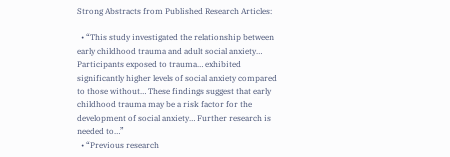Strong Abstracts from Published Research Articles:

  • “This study investigated the relationship between early childhood trauma and adult social anxiety… Participants exposed to trauma… exhibited significantly higher levels of social anxiety compared to those without… These findings suggest that early childhood trauma may be a risk factor for the development of social anxiety… Further research is needed to…”
  • “Previous research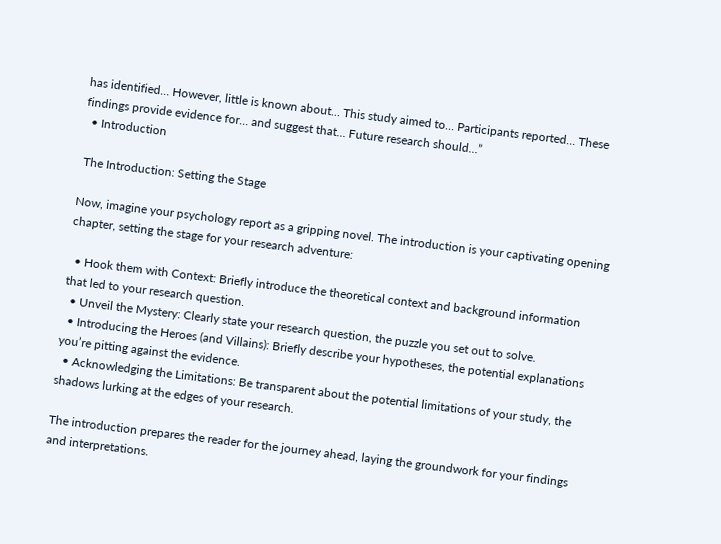has identified… However, little is known about… This study aimed to… Participants reported… These findings provide evidence for… and suggest that… Future research should…”
  • Introduction

 The Introduction: Setting the Stage

Now, imagine your psychology report as a gripping novel. The introduction is your captivating opening chapter, setting the stage for your research adventure:

  • Hook them with Context: Briefly introduce the theoretical context and background information that led to your research question.
  • Unveil the Mystery: Clearly state your research question, the puzzle you set out to solve.
  • Introducing the Heroes (and Villains): Briefly describe your hypotheses, the potential explanations you’re pitting against the evidence.
  • Acknowledging the Limitations: Be transparent about the potential limitations of your study, the shadows lurking at the edges of your research.

The introduction prepares the reader for the journey ahead, laying the groundwork for your findings and interpretations.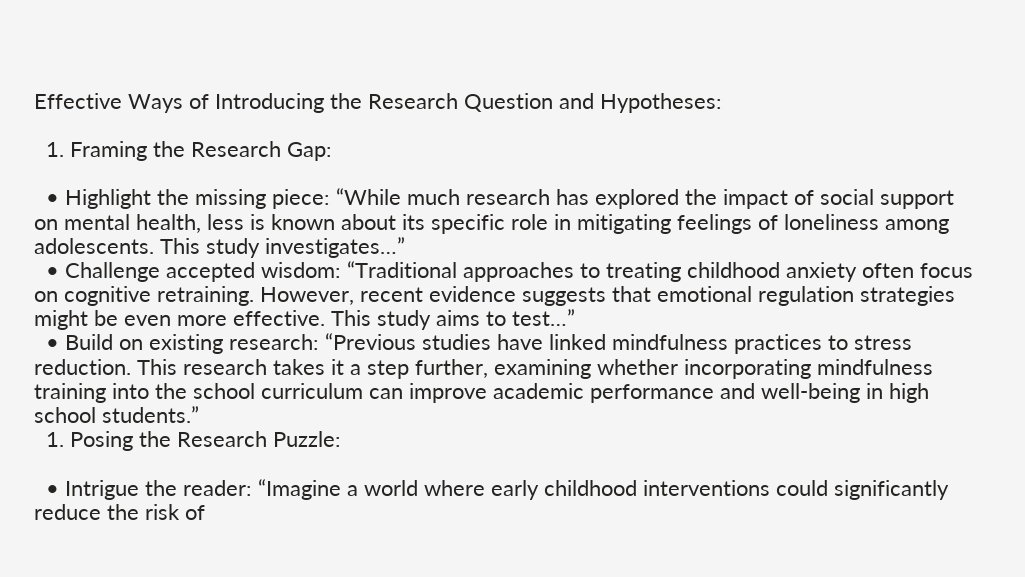Effective Ways of Introducing the Research Question and Hypotheses:

  1. Framing the Research Gap:

  • Highlight the missing piece: “While much research has explored the impact of social support on mental health, less is known about its specific role in mitigating feelings of loneliness among adolescents. This study investigates…”
  • Challenge accepted wisdom: “Traditional approaches to treating childhood anxiety often focus on cognitive retraining. However, recent evidence suggests that emotional regulation strategies might be even more effective. This study aims to test…”
  • Build on existing research: “Previous studies have linked mindfulness practices to stress reduction. This research takes it a step further, examining whether incorporating mindfulness training into the school curriculum can improve academic performance and well-being in high school students.”
  1. Posing the Research Puzzle:

  • Intrigue the reader: “Imagine a world where early childhood interventions could significantly reduce the risk of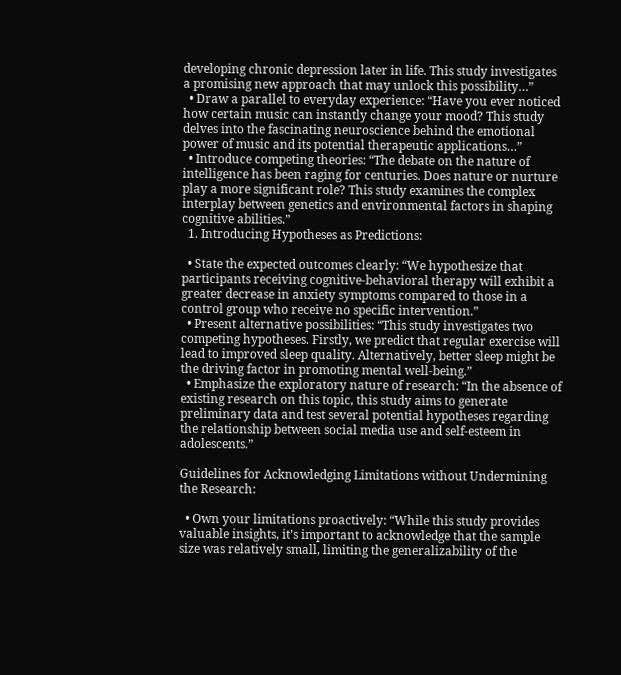developing chronic depression later in life. This study investigates a promising new approach that may unlock this possibility…”
  • Draw a parallel to everyday experience: “Have you ever noticed how certain music can instantly change your mood? This study delves into the fascinating neuroscience behind the emotional power of music and its potential therapeutic applications…”
  • Introduce competing theories: “The debate on the nature of intelligence has been raging for centuries. Does nature or nurture play a more significant role? This study examines the complex interplay between genetics and environmental factors in shaping cognitive abilities.”
  1. Introducing Hypotheses as Predictions:

  • State the expected outcomes clearly: “We hypothesize that participants receiving cognitive-behavioral therapy will exhibit a greater decrease in anxiety symptoms compared to those in a control group who receive no specific intervention.”
  • Present alternative possibilities: “This study investigates two competing hypotheses. Firstly, we predict that regular exercise will lead to improved sleep quality. Alternatively, better sleep might be the driving factor in promoting mental well-being.”
  • Emphasize the exploratory nature of research: “In the absence of existing research on this topic, this study aims to generate preliminary data and test several potential hypotheses regarding the relationship between social media use and self-esteem in adolescents.”

Guidelines for Acknowledging Limitations without Undermining the Research:

  • Own your limitations proactively: “While this study provides valuable insights, it’s important to acknowledge that the sample size was relatively small, limiting the generalizability of the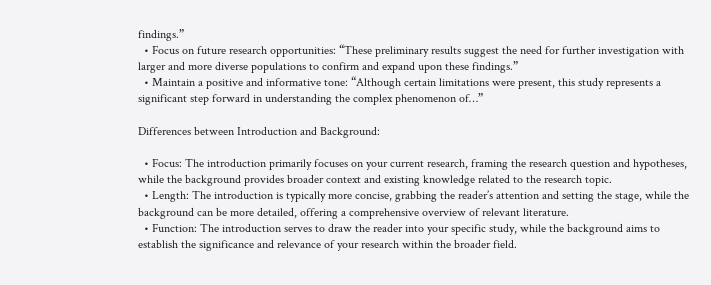findings.”
  • Focus on future research opportunities: “These preliminary results suggest the need for further investigation with larger and more diverse populations to confirm and expand upon these findings.”
  • Maintain a positive and informative tone: “Although certain limitations were present, this study represents a significant step forward in understanding the complex phenomenon of…”

Differences between Introduction and Background:

  • Focus: The introduction primarily focuses on your current research, framing the research question and hypotheses, while the background provides broader context and existing knowledge related to the research topic.
  • Length: The introduction is typically more concise, grabbing the reader’s attention and setting the stage, while the background can be more detailed, offering a comprehensive overview of relevant literature.
  • Function: The introduction serves to draw the reader into your specific study, while the background aims to establish the significance and relevance of your research within the broader field.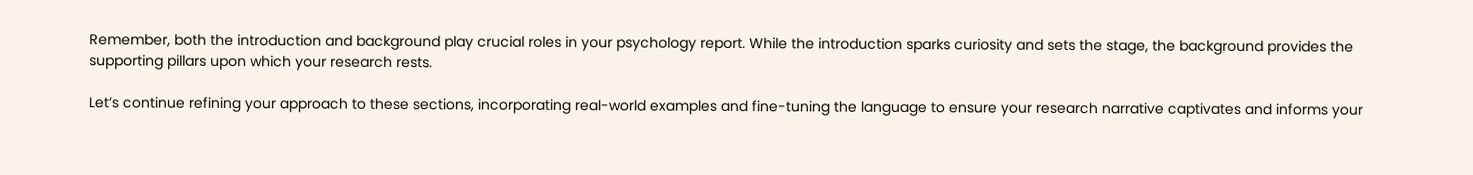Remember, both the introduction and background play crucial roles in your psychology report. While the introduction sparks curiosity and sets the stage, the background provides the supporting pillars upon which your research rests.

Let’s continue refining your approach to these sections, incorporating real-world examples and fine-tuning the language to ensure your research narrative captivates and informs your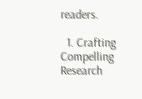readers.

  1. Crafting Compelling Research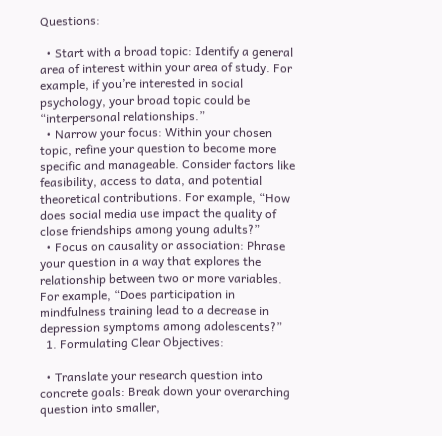Questions:

  • Start with a broad topic: Identify a general area of interest within your area of study. For example, if you’re interested in social psychology, your broad topic could be “interpersonal relationships.”
  • Narrow your focus: Within your chosen topic, refine your question to become more specific and manageable. Consider factors like feasibility, access to data, and potential theoretical contributions. For example, “How does social media use impact the quality of close friendships among young adults?”
  • Focus on causality or association: Phrase your question in a way that explores the relationship between two or more variables. For example, “Does participation in mindfulness training lead to a decrease in depression symptoms among adolescents?”
  1. Formulating Clear Objectives:

  • Translate your research question into concrete goals: Break down your overarching question into smaller,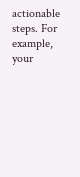actionable steps. For example, your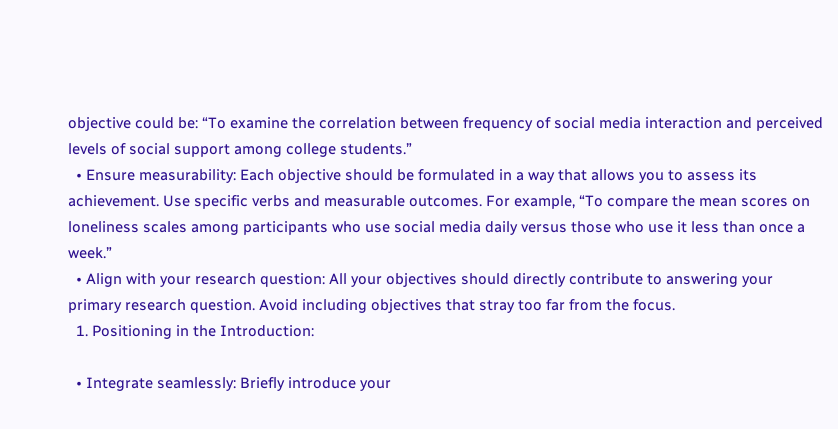objective could be: “To examine the correlation between frequency of social media interaction and perceived levels of social support among college students.”
  • Ensure measurability: Each objective should be formulated in a way that allows you to assess its achievement. Use specific verbs and measurable outcomes. For example, “To compare the mean scores on loneliness scales among participants who use social media daily versus those who use it less than once a week.”
  • Align with your research question: All your objectives should directly contribute to answering your primary research question. Avoid including objectives that stray too far from the focus.
  1. Positioning in the Introduction:

  • Integrate seamlessly: Briefly introduce your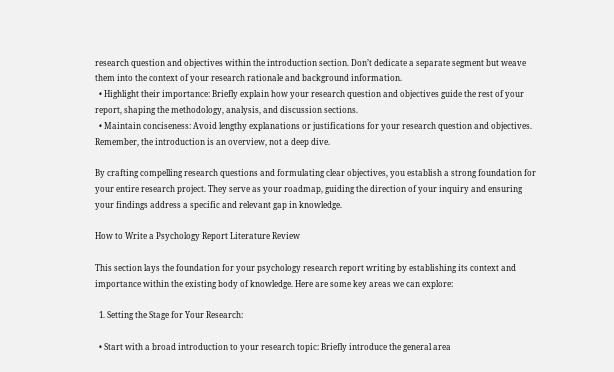research question and objectives within the introduction section. Don’t dedicate a separate segment but weave them into the context of your research rationale and background information.
  • Highlight their importance: Briefly explain how your research question and objectives guide the rest of your report, shaping the methodology, analysis, and discussion sections.
  • Maintain conciseness: Avoid lengthy explanations or justifications for your research question and objectives. Remember, the introduction is an overview, not a deep dive.

By crafting compelling research questions and formulating clear objectives, you establish a strong foundation for your entire research project. They serve as your roadmap, guiding the direction of your inquiry and ensuring your findings address a specific and relevant gap in knowledge.

How to Write a Psychology Report Literature Review

This section lays the foundation for your psychology research report writing by establishing its context and importance within the existing body of knowledge. Here are some key areas we can explore:

  1. Setting the Stage for Your Research:

  • Start with a broad introduction to your research topic: Briefly introduce the general area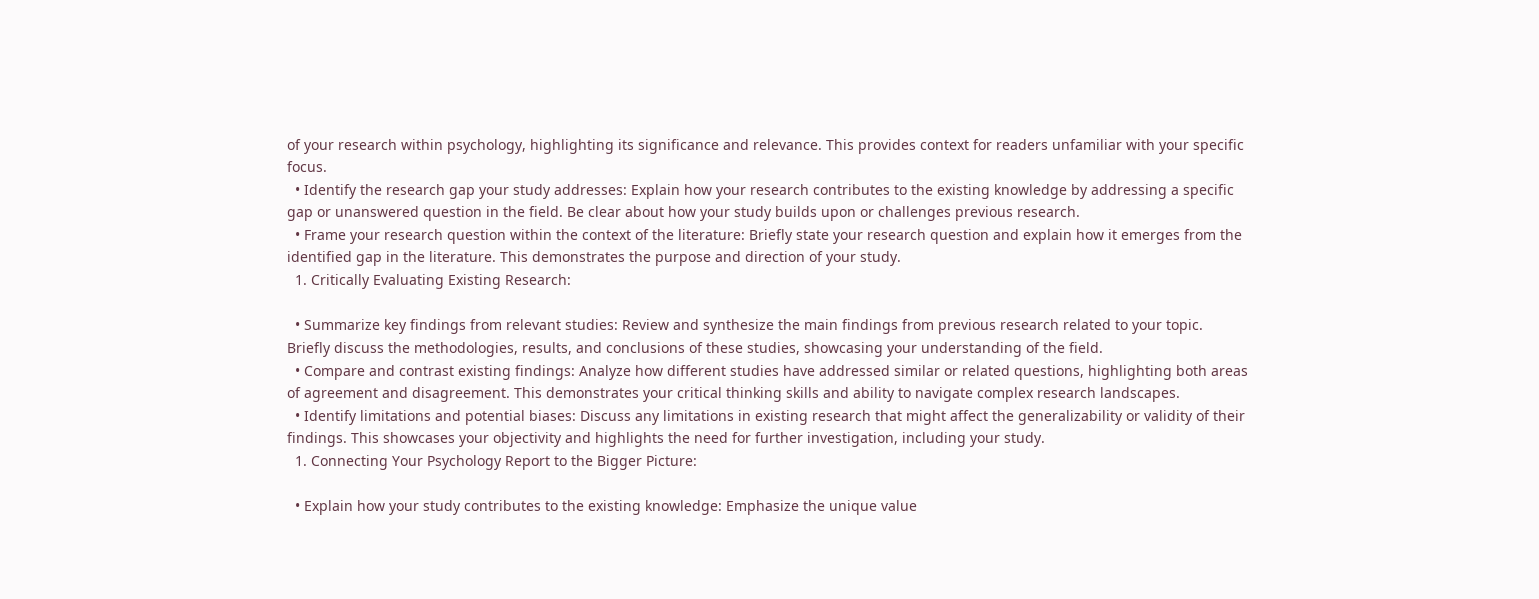of your research within psychology, highlighting its significance and relevance. This provides context for readers unfamiliar with your specific focus.
  • Identify the research gap your study addresses: Explain how your research contributes to the existing knowledge by addressing a specific gap or unanswered question in the field. Be clear about how your study builds upon or challenges previous research.
  • Frame your research question within the context of the literature: Briefly state your research question and explain how it emerges from the identified gap in the literature. This demonstrates the purpose and direction of your study.
  1. Critically Evaluating Existing Research:

  • Summarize key findings from relevant studies: Review and synthesize the main findings from previous research related to your topic. Briefly discuss the methodologies, results, and conclusions of these studies, showcasing your understanding of the field.
  • Compare and contrast existing findings: Analyze how different studies have addressed similar or related questions, highlighting both areas of agreement and disagreement. This demonstrates your critical thinking skills and ability to navigate complex research landscapes.
  • Identify limitations and potential biases: Discuss any limitations in existing research that might affect the generalizability or validity of their findings. This showcases your objectivity and highlights the need for further investigation, including your study.
  1. Connecting Your Psychology Report to the Bigger Picture:

  • Explain how your study contributes to the existing knowledge: Emphasize the unique value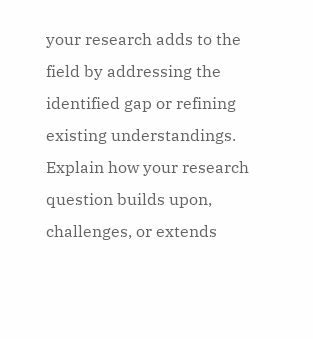your research adds to the field by addressing the identified gap or refining existing understandings. Explain how your research question builds upon, challenges, or extends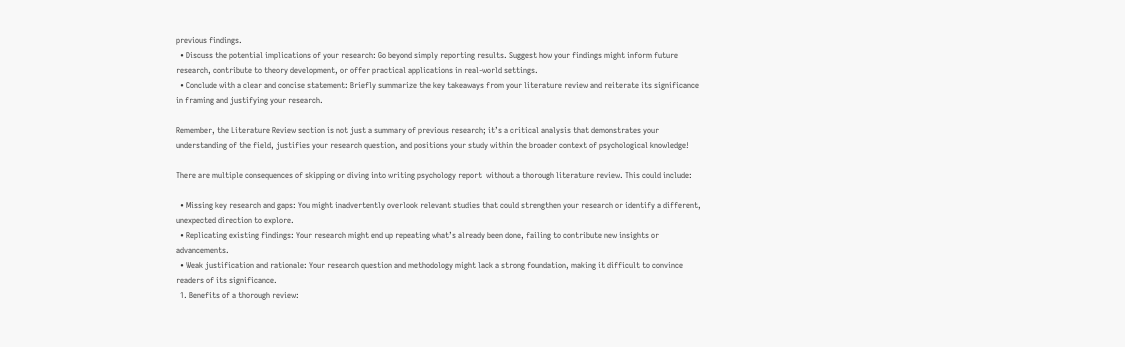previous findings.
  • Discuss the potential implications of your research: Go beyond simply reporting results. Suggest how your findings might inform future research, contribute to theory development, or offer practical applications in real-world settings.
  • Conclude with a clear and concise statement: Briefly summarize the key takeaways from your literature review and reiterate its significance in framing and justifying your research.

Remember, the Literature Review section is not just a summary of previous research; it’s a critical analysis that demonstrates your understanding of the field, justifies your research question, and positions your study within the broader context of psychological knowledge!

There are multiple consequences of skipping or diving into writing psychology report  without a thorough literature review. This could include:

  • Missing key research and gaps: You might inadvertently overlook relevant studies that could strengthen your research or identify a different, unexpected direction to explore.
  • Replicating existing findings: Your research might end up repeating what’s already been done, failing to contribute new insights or advancements.
  • Weak justification and rationale: Your research question and methodology might lack a strong foundation, making it difficult to convince readers of its significance.
  1. Benefits of a thorough review: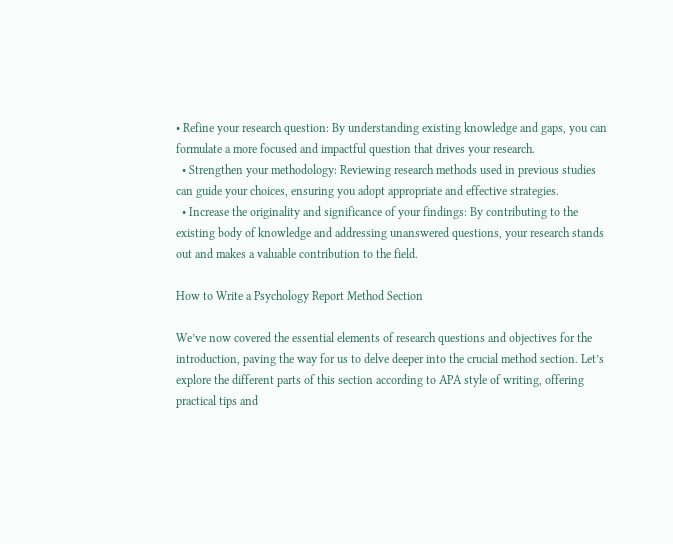• Refine your research question: By understanding existing knowledge and gaps, you can formulate a more focused and impactful question that drives your research.
  • Strengthen your methodology: Reviewing research methods used in previous studies can guide your choices, ensuring you adopt appropriate and effective strategies.
  • Increase the originality and significance of your findings: By contributing to the existing body of knowledge and addressing unanswered questions, your research stands out and makes a valuable contribution to the field.

How to Write a Psychology Report Method Section

We’ve now covered the essential elements of research questions and objectives for the introduction, paving the way for us to delve deeper into the crucial method section. Let’s explore the different parts of this section according to APA style of writing, offering practical tips and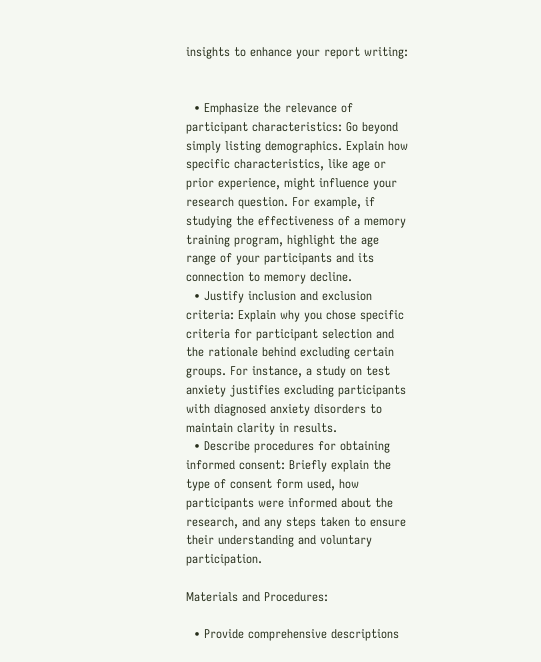insights to enhance your report writing:


  • Emphasize the relevance of participant characteristics: Go beyond simply listing demographics. Explain how specific characteristics, like age or prior experience, might influence your research question. For example, if studying the effectiveness of a memory training program, highlight the age range of your participants and its connection to memory decline.
  • Justify inclusion and exclusion criteria: Explain why you chose specific criteria for participant selection and the rationale behind excluding certain groups. For instance, a study on test anxiety justifies excluding participants with diagnosed anxiety disorders to maintain clarity in results.
  • Describe procedures for obtaining informed consent: Briefly explain the type of consent form used, how participants were informed about the research, and any steps taken to ensure their understanding and voluntary participation.

Materials and Procedures:

  • Provide comprehensive descriptions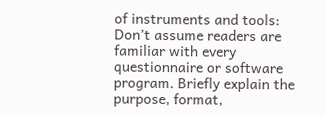of instruments and tools: Don’t assume readers are familiar with every questionnaire or software program. Briefly explain the purpose, format,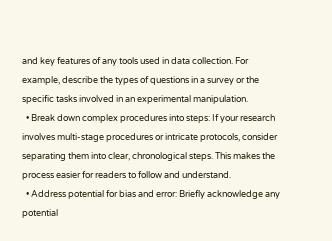and key features of any tools used in data collection. For example, describe the types of questions in a survey or the specific tasks involved in an experimental manipulation.
  • Break down complex procedures into steps: If your research involves multi-stage procedures or intricate protocols, consider separating them into clear, chronological steps. This makes the process easier for readers to follow and understand.
  • Address potential for bias and error: Briefly acknowledge any potential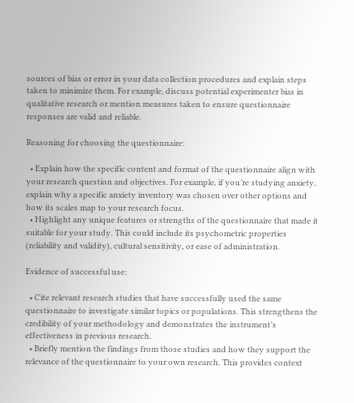sources of bias or error in your data collection procedures and explain steps taken to minimize them. For example, discuss potential experimenter bias in qualitative research or mention measures taken to ensure questionnaire responses are valid and reliable.

Reasoning for choosing the questionnaire:

  • Explain how the specific content and format of the questionnaire align with your research question and objectives. For example, if you’re studying anxiety, explain why a specific anxiety inventory was chosen over other options and how its scales map to your research focus.
  • Highlight any unique features or strengths of the questionnaire that made it suitable for your study. This could include its psychometric properties (reliability and validity), cultural sensitivity, or ease of administration.

Evidence of successful use:

  • Cite relevant research studies that have successfully used the same questionnaire to investigate similar topics or populations. This strengthens the credibility of your methodology and demonstrates the instrument’s effectiveness in previous research.
  • Briefly mention the findings from those studies and how they support the relevance of the questionnaire to your own research. This provides context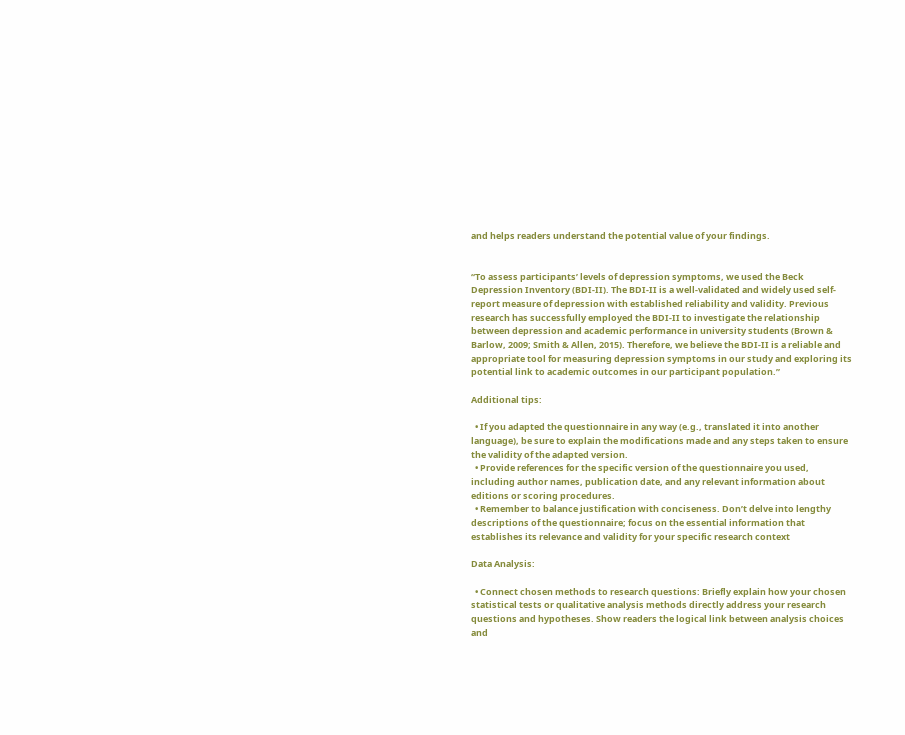and helps readers understand the potential value of your findings.


“To assess participants’ levels of depression symptoms, we used the Beck Depression Inventory (BDI-II). The BDI-II is a well-validated and widely used self-report measure of depression with established reliability and validity. Previous research has successfully employed the BDI-II to investigate the relationship between depression and academic performance in university students (Brown & Barlow, 2009; Smith & Allen, 2015). Therefore, we believe the BDI-II is a reliable and appropriate tool for measuring depression symptoms in our study and exploring its potential link to academic outcomes in our participant population.”

Additional tips:

  • If you adapted the questionnaire in any way (e.g., translated it into another language), be sure to explain the modifications made and any steps taken to ensure the validity of the adapted version.
  • Provide references for the specific version of the questionnaire you used, including author names, publication date, and any relevant information about editions or scoring procedures.
  • Remember to balance justification with conciseness. Don’t delve into lengthy descriptions of the questionnaire; focus on the essential information that establishes its relevance and validity for your specific research context

Data Analysis:

  • Connect chosen methods to research questions: Briefly explain how your chosen statistical tests or qualitative analysis methods directly address your research questions and hypotheses. Show readers the logical link between analysis choices and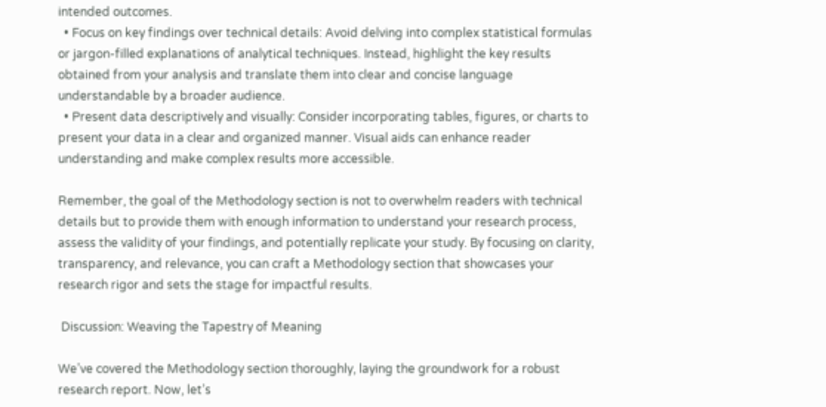intended outcomes.
  • Focus on key findings over technical details: Avoid delving into complex statistical formulas or jargon-filled explanations of analytical techniques. Instead, highlight the key results obtained from your analysis and translate them into clear and concise language understandable by a broader audience.
  • Present data descriptively and visually: Consider incorporating tables, figures, or charts to present your data in a clear and organized manner. Visual aids can enhance reader understanding and make complex results more accessible.

Remember, the goal of the Methodology section is not to overwhelm readers with technical details but to provide them with enough information to understand your research process, assess the validity of your findings, and potentially replicate your study. By focusing on clarity, transparency, and relevance, you can craft a Methodology section that showcases your research rigor and sets the stage for impactful results.

 Discussion: Weaving the Tapestry of Meaning

We’ve covered the Methodology section thoroughly, laying the groundwork for a robust research report. Now, let’s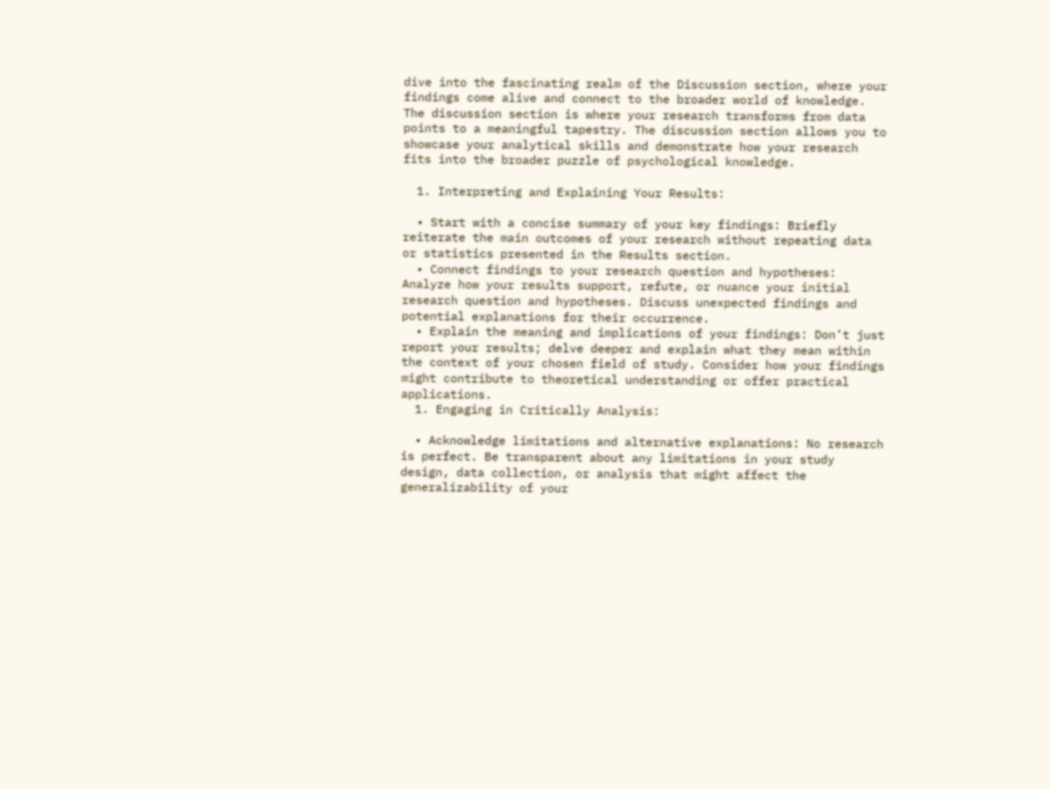dive into the fascinating realm of the Discussion section, where your findings come alive and connect to the broader world of knowledge. The discussion section is where your research transforms from data points to a meaningful tapestry. The discussion section allows you to showcase your analytical skills and demonstrate how your research fits into the broader puzzle of psychological knowledge.

  1. Interpreting and Explaining Your Results:

  • Start with a concise summary of your key findings: Briefly reiterate the main outcomes of your research without repeating data or statistics presented in the Results section.
  • Connect findings to your research question and hypotheses: Analyze how your results support, refute, or nuance your initial research question and hypotheses. Discuss unexpected findings and potential explanations for their occurrence.
  • Explain the meaning and implications of your findings: Don’t just report your results; delve deeper and explain what they mean within the context of your chosen field of study. Consider how your findings might contribute to theoretical understanding or offer practical applications.
  1. Engaging in Critically Analysis:

  • Acknowledge limitations and alternative explanations: No research is perfect. Be transparent about any limitations in your study design, data collection, or analysis that might affect the generalizability of your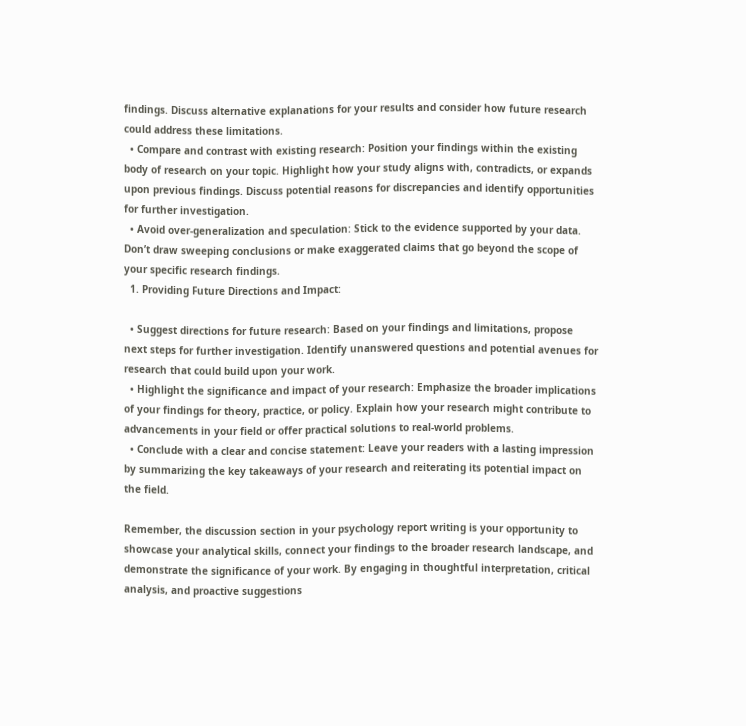findings. Discuss alternative explanations for your results and consider how future research could address these limitations.
  • Compare and contrast with existing research: Position your findings within the existing body of research on your topic. Highlight how your study aligns with, contradicts, or expands upon previous findings. Discuss potential reasons for discrepancies and identify opportunities for further investigation.
  • Avoid over-generalization and speculation: Stick to the evidence supported by your data. Don’t draw sweeping conclusions or make exaggerated claims that go beyond the scope of your specific research findings.
  1. Providing Future Directions and Impact:

  • Suggest directions for future research: Based on your findings and limitations, propose next steps for further investigation. Identify unanswered questions and potential avenues for research that could build upon your work.
  • Highlight the significance and impact of your research: Emphasize the broader implications of your findings for theory, practice, or policy. Explain how your research might contribute to advancements in your field or offer practical solutions to real-world problems.
  • Conclude with a clear and concise statement: Leave your readers with a lasting impression by summarizing the key takeaways of your research and reiterating its potential impact on the field.

Remember, the discussion section in your psychology report writing is your opportunity to showcase your analytical skills, connect your findings to the broader research landscape, and demonstrate the significance of your work. By engaging in thoughtful interpretation, critical analysis, and proactive suggestions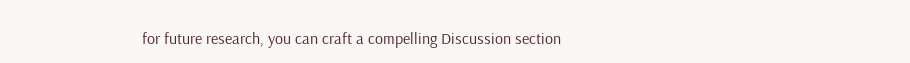for future research, you can craft a compelling Discussion section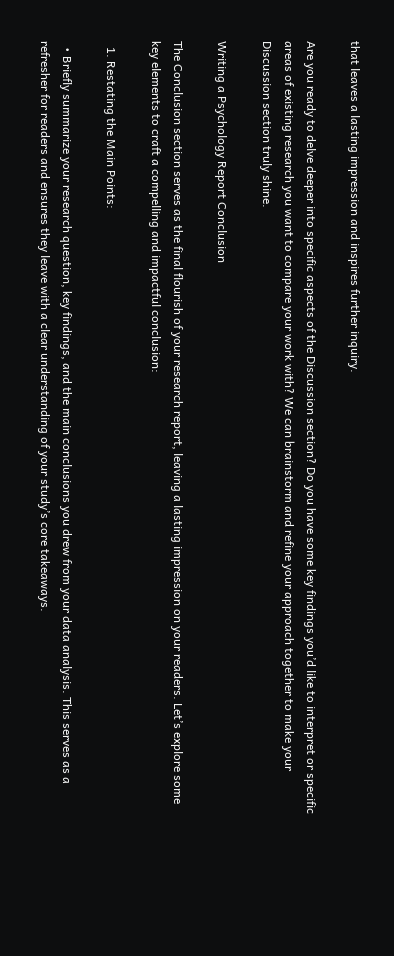that leaves a lasting impression and inspires further inquiry.

Are you ready to delve deeper into specific aspects of the Discussion section? Do you have some key findings you’d like to interpret or specific areas of existing research you want to compare your work with? We can brainstorm and refine your approach together to make your Discussion section truly shine.

Writing a Psychology Report Conclusion

The Conclusion section serves as the final flourish of your research report, leaving a lasting impression on your readers. Let’s explore some key elements to craft a compelling and impactful conclusion:

  1. Restating the Main Points:

  • Briefly summarize your research question, key findings, and the main conclusions you drew from your data analysis. This serves as a refresher for readers and ensures they leave with a clear understanding of your study’s core takeaways.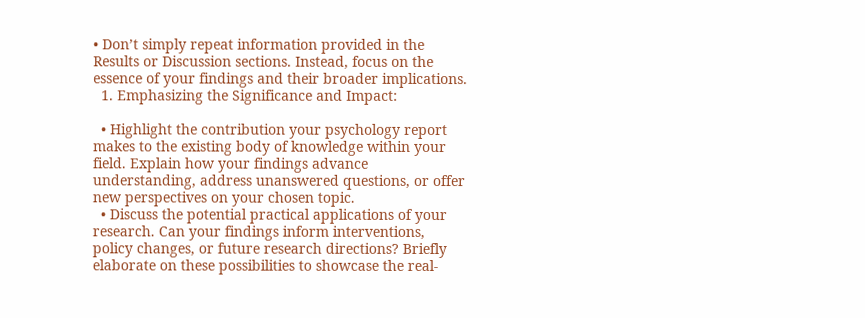• Don’t simply repeat information provided in the Results or Discussion sections. Instead, focus on the essence of your findings and their broader implications.
  1. Emphasizing the Significance and Impact:

  • Highlight the contribution your psychology report makes to the existing body of knowledge within your field. Explain how your findings advance understanding, address unanswered questions, or offer new perspectives on your chosen topic.
  • Discuss the potential practical applications of your research. Can your findings inform interventions, policy changes, or future research directions? Briefly elaborate on these possibilities to showcase the real-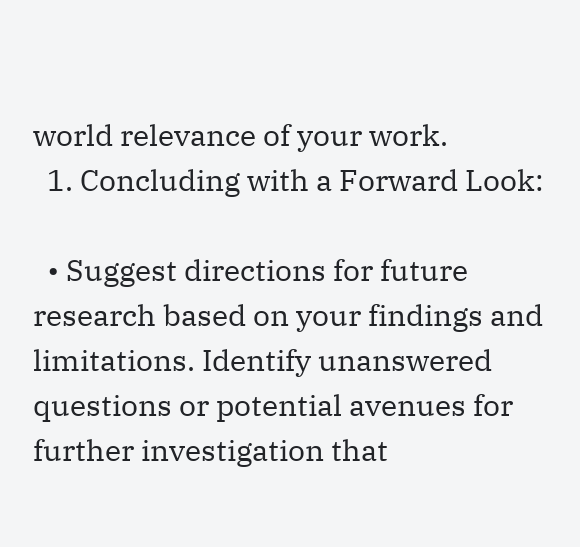world relevance of your work.
  1. Concluding with a Forward Look:

  • Suggest directions for future research based on your findings and limitations. Identify unanswered questions or potential avenues for further investigation that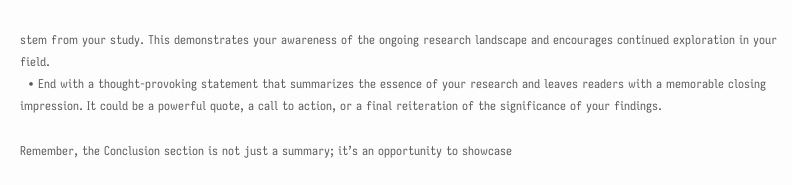stem from your study. This demonstrates your awareness of the ongoing research landscape and encourages continued exploration in your field.
  • End with a thought-provoking statement that summarizes the essence of your research and leaves readers with a memorable closing impression. It could be a powerful quote, a call to action, or a final reiteration of the significance of your findings.

Remember, the Conclusion section is not just a summary; it’s an opportunity to showcase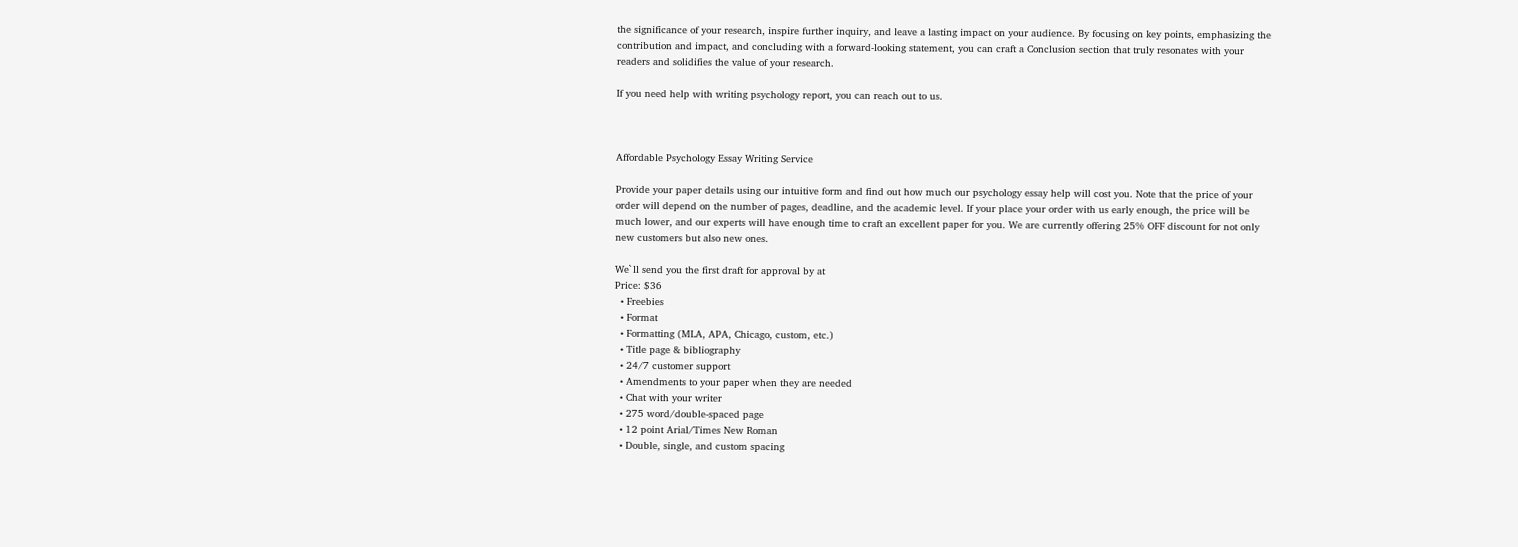the significance of your research, inspire further inquiry, and leave a lasting impact on your audience. By focusing on key points, emphasizing the contribution and impact, and concluding with a forward-looking statement, you can craft a Conclusion section that truly resonates with your readers and solidifies the value of your research.

If you need help with writing psychology report, you can reach out to us.



Affordable Psychology Essay Writing Service

Provide your paper details using our intuitive form and find out how much our psychology essay help will cost you. Note that the price of your order will depend on the number of pages, deadline, and the academic level. If your place your order with us early enough, the price will be much lower, and our experts will have enough time to craft an excellent paper for you. We are currently offering 25% OFF discount for not only new customers but also new ones.

We`ll send you the first draft for approval by at
Price: $36
  • Freebies
  • Format
  • Formatting (MLA, APA, Chicago, custom, etc.)
  • Title page & bibliography
  • 24/7 customer support
  • Amendments to your paper when they are needed
  • Chat with your writer
  • 275 word/double-spaced page
  • 12 point Arial/Times New Roman
  • Double, single, and custom spacing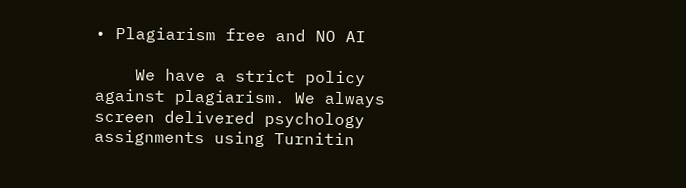• Plagiarism free and NO AI

    We have a strict policy against plagiarism. We always screen delivered psychology assignments using Turnitin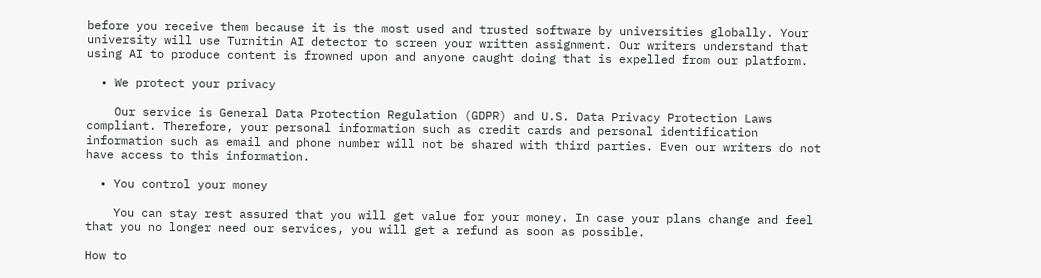before you receive them because it is the most used and trusted software by universities globally. Your university will use Turnitin AI detector to screen your written assignment. Our writers understand that using AI to produce content is frowned upon and anyone caught doing that is expelled from our platform.

  • We protect your privacy

    Our service is General Data Protection Regulation (GDPR) and U.S. Data Privacy Protection Laws compliant. Therefore, your personal information such as credit cards and personal identification information such as email and phone number will not be shared with third parties. Even our writers do not have access to this information.

  • You control your money

    You can stay rest assured that you will get value for your money. In case your plans change and feel that you no longer need our services, you will get a refund as soon as possible.

How to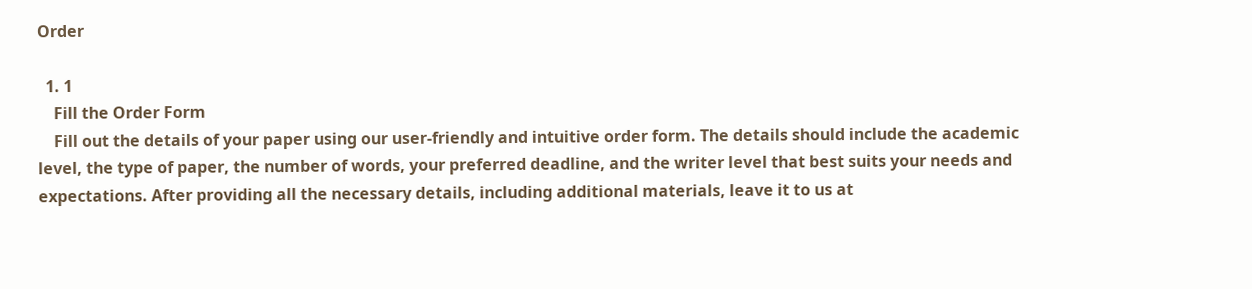Order

  1. 1
    Fill the Order Form
    Fill out the details of your paper using our user-friendly and intuitive order form. The details should include the academic level, the type of paper, the number of words, your preferred deadline, and the writer level that best suits your needs and expectations. After providing all the necessary details, including additional materials, leave it to us at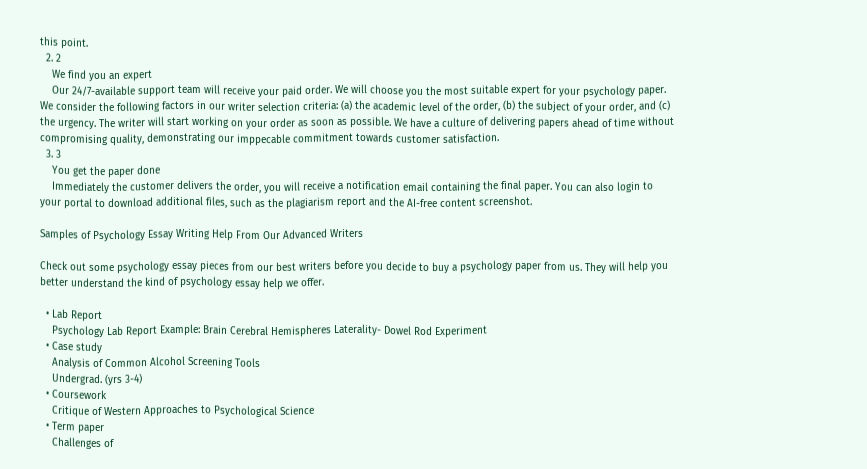this point.
  2. 2
    We find you an expert
    Our 24/7-available support team will receive your paid order. We will choose you the most suitable expert for your psychology paper. We consider the following factors in our writer selection criteria: (a) the academic level of the order, (b) the subject of your order, and (c) the urgency. The writer will start working on your order as soon as possible. We have a culture of delivering papers ahead of time without compromising quality, demonstrating our imppecable commitment towards customer satisfaction.
  3. 3
    You get the paper done
    Immediately the customer delivers the order, you will receive a notification email containing the final paper. You can also login to your portal to download additional files, such as the plagiarism report and the AI-free content screenshot.

Samples of Psychology Essay Writing Help From Our Advanced Writers

Check out some psychology essay pieces from our best writers before you decide to buy a psychology paper from us. They will help you better understand the kind of psychology essay help we offer.

  • Lab Report
    Psychology Lab Report Example: Brain Cerebral Hemispheres Laterality- Dowel Rod Experiment
  • Case study
    Analysis of Common Alcohol Screening Tools
    Undergrad. (yrs 3-4)
  • Coursework
    Critique of Western Approaches to Psychological Science
  • Term paper
    Challenges of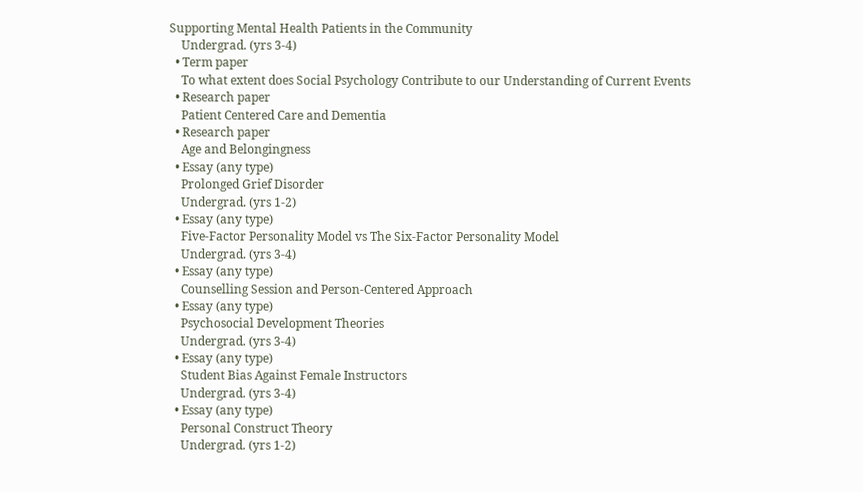Supporting Mental Health Patients in the Community
    Undergrad. (yrs 3-4)
  • Term paper
    To what extent does Social Psychology Contribute to our Understanding of Current Events
  • Research paper
    Patient Centered Care and Dementia
  • Research paper
    Age and Belongingness
  • Essay (any type)
    Prolonged Grief Disorder
    Undergrad. (yrs 1-2)
  • Essay (any type)
    Five-Factor Personality Model vs The Six-Factor Personality Model
    Undergrad. (yrs 3-4)
  • Essay (any type)
    Counselling Session and Person-Centered Approach
  • Essay (any type)
    Psychosocial Development Theories
    Undergrad. (yrs 3-4)
  • Essay (any type)
    Student Bias Against Female Instructors
    Undergrad. (yrs 3-4)
  • Essay (any type)
    Personal Construct Theory
    Undergrad. (yrs 1-2)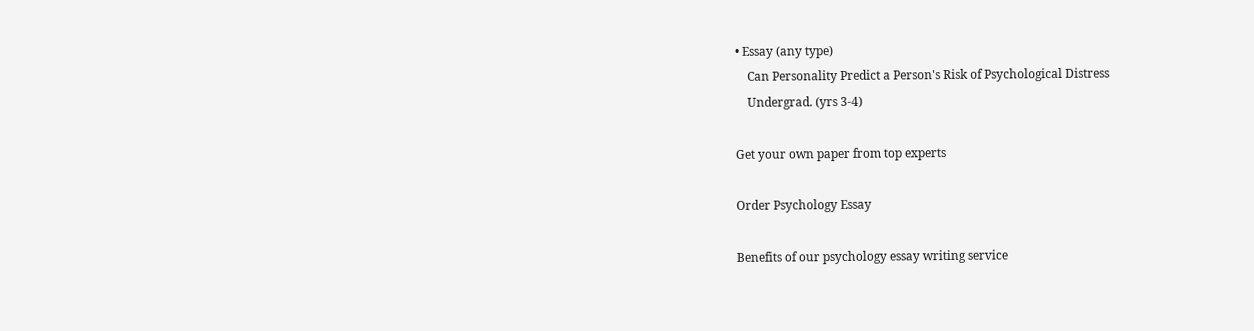• Essay (any type)
    Can Personality Predict a Person's Risk of Psychological Distress
    Undergrad. (yrs 3-4)

Get your own paper from top experts

Order Psychology Essay

Benefits of our psychology essay writing service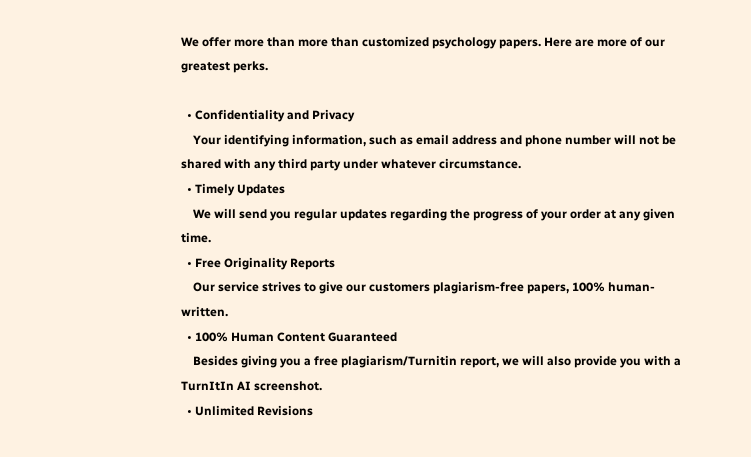We offer more than more than customized psychology papers. Here are more of our greatest perks.

  • Confidentiality and Privacy
    Your identifying information, such as email address and phone number will not be shared with any third party under whatever circumstance.
  • Timely Updates
    We will send you regular updates regarding the progress of your order at any given time.
  • Free Originality Reports
    Our service strives to give our customers plagiarism-free papers, 100% human-written.
  • 100% Human Content Guaranteed
    Besides giving you a free plagiarism/Turnitin report, we will also provide you with a TurnItIn AI screenshot.
  • Unlimited Revisions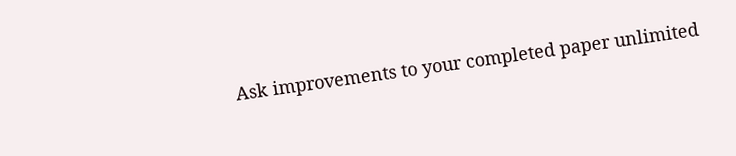Ask improvements to your completed paper unlimited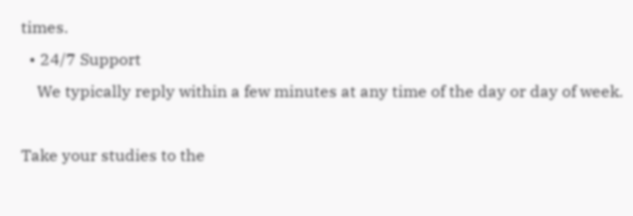times.
  • 24/7 Support
    We typically reply within a few minutes at any time of the day or day of week.

Take your studies to the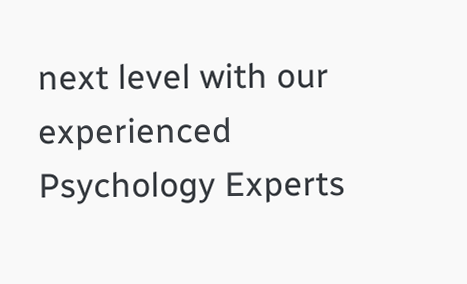next level with our experienced Psychology Experts